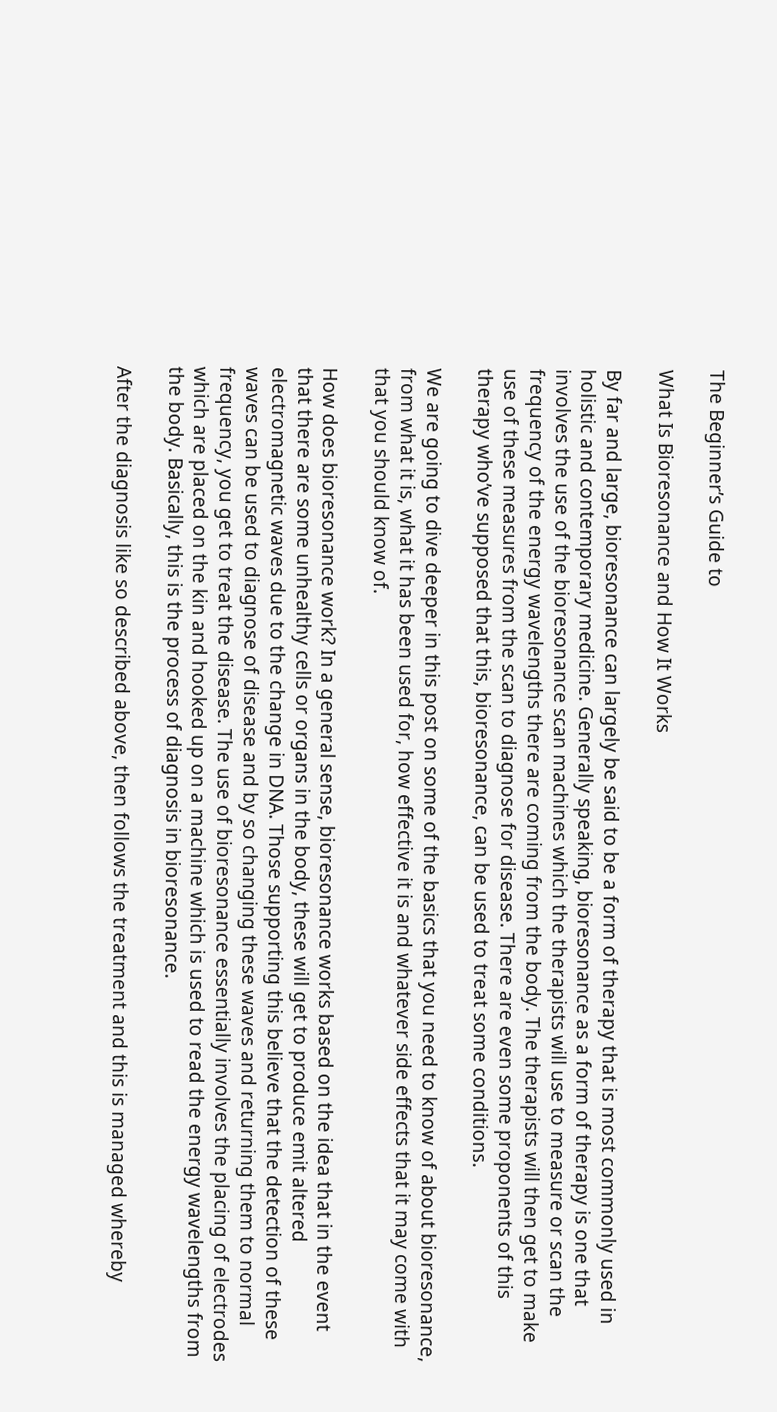The Beginner’s Guide to

What Is Bioresonance and How It Works

By far and large, bioresonance can largely be said to be a form of therapy that is most commonly used in holistic and contemporary medicine. Generally speaking, bioresonance as a form of therapy is one that involves the use of the bioresonance scan machines which the therapists will use to measure or scan the frequency of the energy wavelengths there are coming from the body. The therapists will then get to make use of these measures from the scan to diagnose for disease. There are even some proponents of this therapy who’ve supposed that this, bioresonance, can be used to treat some conditions.

We are going to dive deeper in this post on some of the basics that you need to know of about bioresonance, from what it is, what it has been used for, how effective it is and whatever side effects that it may come with that you should know of.

How does bioresonance work? In a general sense, bioresonance works based on the idea that in the event that there are some unhealthy cells or organs in the body, these will get to produce emit altered electromagnetic waves due to the change in DNA. Those supporting this believe that the detection of these waves can be used to diagnose of disease and by so changing these waves and returning them to normal frequency, you get to treat the disease. The use of bioresonance essentially involves the placing of electrodes which are placed on the kin and hooked up on a machine which is used to read the energy wavelengths from the body. Basically, this is the process of diagnosis in bioresonance.

After the diagnosis like so described above, then follows the treatment and this is managed whereby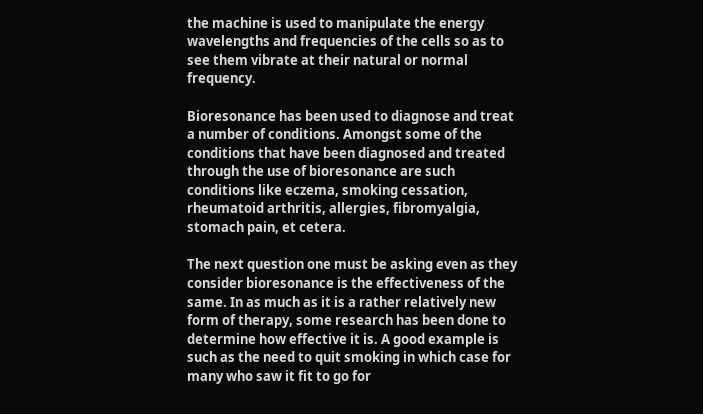the machine is used to manipulate the energy wavelengths and frequencies of the cells so as to see them vibrate at their natural or normal frequency.

Bioresonance has been used to diagnose and treat a number of conditions. Amongst some of the conditions that have been diagnosed and treated through the use of bioresonance are such conditions like eczema, smoking cessation, rheumatoid arthritis, allergies, fibromyalgia, stomach pain, et cetera.

The next question one must be asking even as they consider bioresonance is the effectiveness of the same. In as much as it is a rather relatively new form of therapy, some research has been done to determine how effective it is. A good example is such as the need to quit smoking in which case for many who saw it fit to go for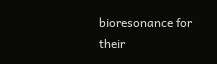bioresonance for their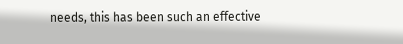needs, this has been such an effective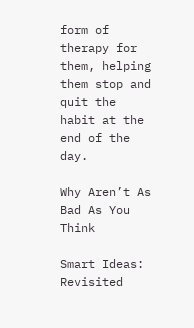form of therapy for them, helping them stop and quit the habit at the end of the day.

Why Aren’t As Bad As You Think

Smart Ideas: Revisited